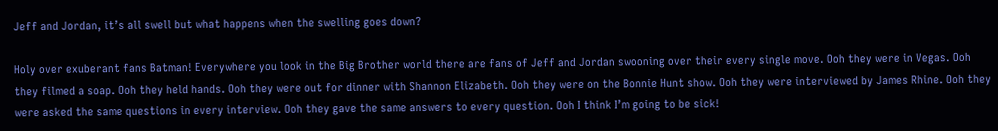Jeff and Jordan, it’s all swell but what happens when the swelling goes down?

Holy over exuberant fans Batman! Everywhere you look in the Big Brother world there are fans of Jeff and Jordan swooning over their every single move. Ooh they were in Vegas. Ooh they filmed a soap. Ooh they held hands. Ooh they were out for dinner with Shannon Elizabeth. Ooh they were on the Bonnie Hunt show. Ooh they were interviewed by James Rhine. Ooh they were asked the same questions in every interview. Ooh they gave the same answers to every question. Ooh I think I’m going to be sick!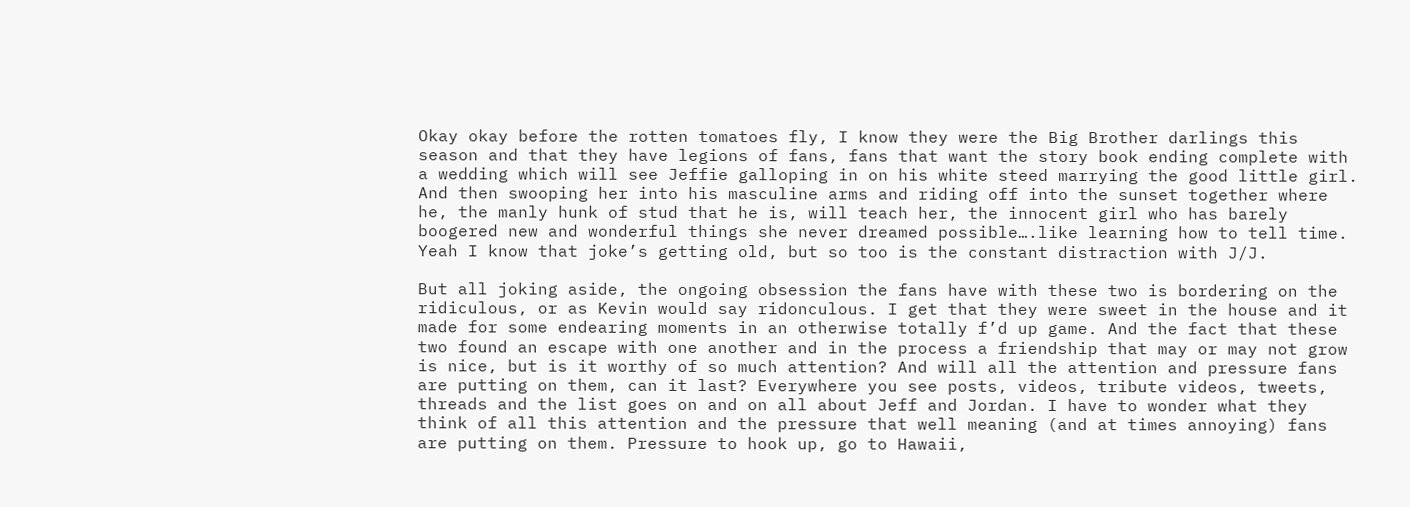Okay okay before the rotten tomatoes fly, I know they were the Big Brother darlings this season and that they have legions of fans, fans that want the story book ending complete with a wedding which will see Jeffie galloping in on his white steed marrying the good little girl. And then swooping her into his masculine arms and riding off into the sunset together where he, the manly hunk of stud that he is, will teach her, the innocent girl who has barely boogered new and wonderful things she never dreamed possible….like learning how to tell time. Yeah I know that joke’s getting old, but so too is the constant distraction with J/J.

But all joking aside, the ongoing obsession the fans have with these two is bordering on the ridiculous, or as Kevin would say ridonculous. I get that they were sweet in the house and it made for some endearing moments in an otherwise totally f’d up game. And the fact that these two found an escape with one another and in the process a friendship that may or may not grow is nice, but is it worthy of so much attention? And will all the attention and pressure fans are putting on them, can it last? Everywhere you see posts, videos, tribute videos, tweets, threads and the list goes on and on all about Jeff and Jordan. I have to wonder what they think of all this attention and the pressure that well meaning (and at times annoying) fans are putting on them. Pressure to hook up, go to Hawaii,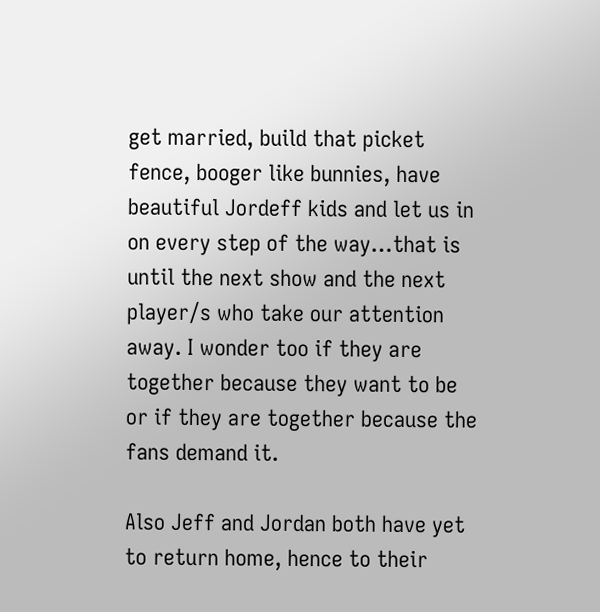get married, build that picket fence, booger like bunnies, have beautiful Jordeff kids and let us in on every step of the way…that is until the next show and the next player/s who take our attention away. I wonder too if they are together because they want to be or if they are together because the fans demand it.

Also Jeff and Jordan both have yet to return home, hence to their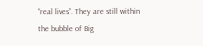“real lives”. They are still within the bubble of Big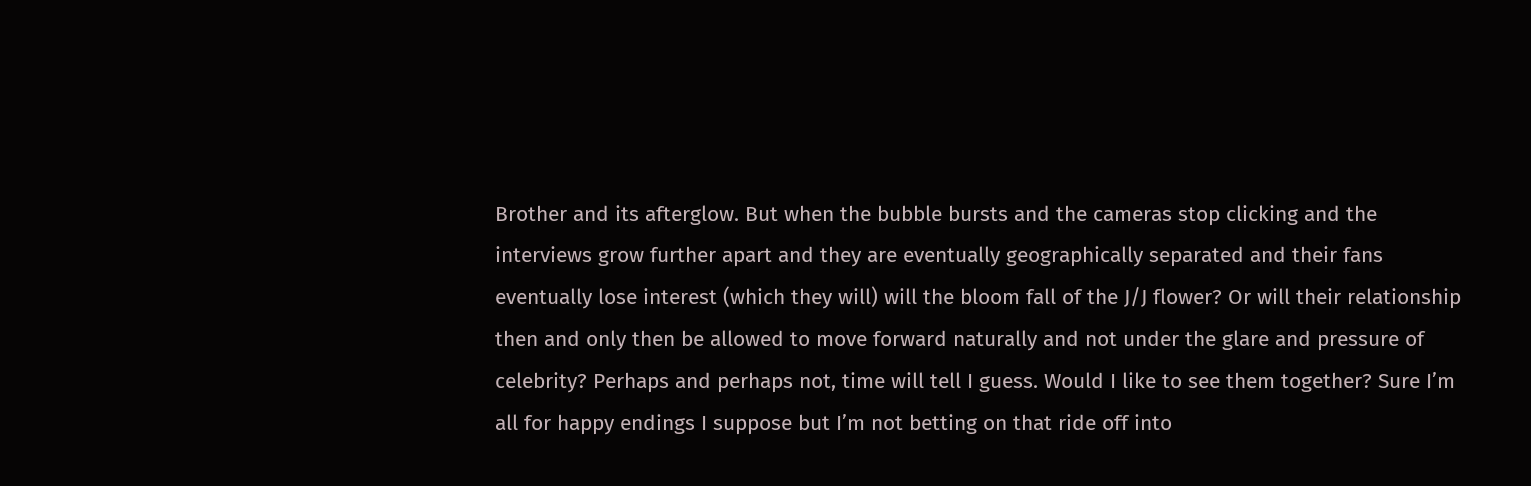Brother and its afterglow. But when the bubble bursts and the cameras stop clicking and the interviews grow further apart and they are eventually geographically separated and their fans eventually lose interest (which they will) will the bloom fall of the J/J flower? Or will their relationship then and only then be allowed to move forward naturally and not under the glare and pressure of celebrity? Perhaps and perhaps not, time will tell I guess. Would I like to see them together? Sure I’m all for happy endings I suppose but I’m not betting on that ride off into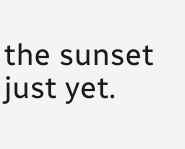the sunset just yet.